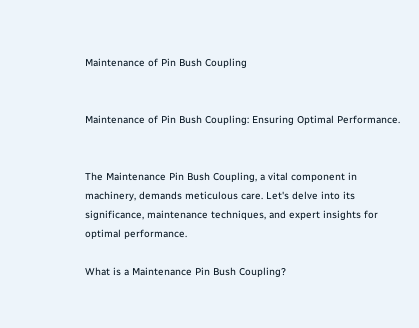Maintenance of Pin Bush Coupling


Maintenance of Pin Bush Coupling: Ensuring Optimal Performance.


The Maintenance Pin Bush Coupling, a vital component in machinery, demands meticulous care. Let's delve into its significance, maintenance techniques, and expert insights for optimal performance.

What is a Maintenance Pin Bush Coupling?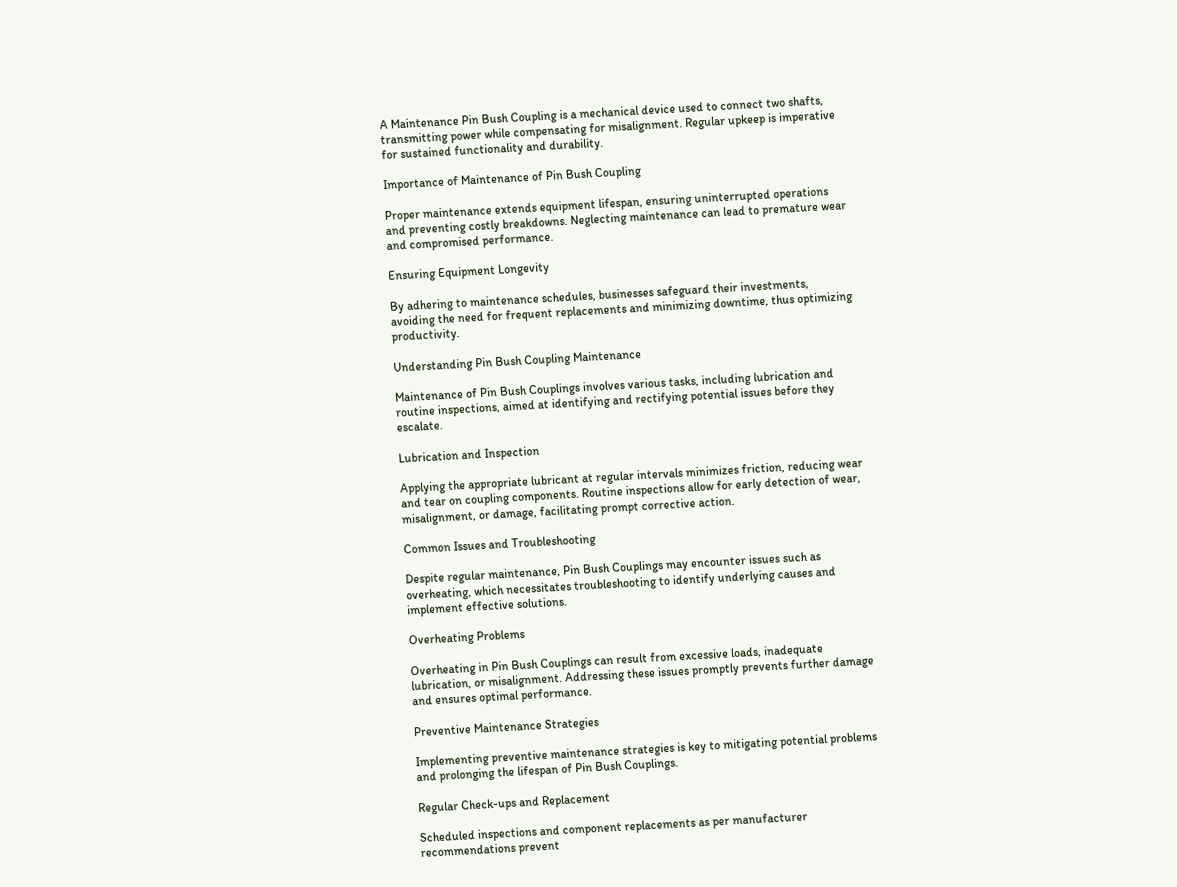A Maintenance Pin Bush Coupling is a mechanical device used to connect two shafts, transmitting power while compensating for misalignment. Regular upkeep is imperative for sustained functionality and durability.

Importance of Maintenance of Pin Bush Coupling

Proper maintenance extends equipment lifespan, ensuring uninterrupted operations and preventing costly breakdowns. Neglecting maintenance can lead to premature wear and compromised performance.

Ensuring Equipment Longevity

By adhering to maintenance schedules, businesses safeguard their investments, avoiding the need for frequent replacements and minimizing downtime, thus optimizing productivity.

Understanding Pin Bush Coupling Maintenance

Maintenance of Pin Bush Couplings involves various tasks, including lubrication and routine inspections, aimed at identifying and rectifying potential issues before they escalate.

Lubrication and Inspection

Applying the appropriate lubricant at regular intervals minimizes friction, reducing wear and tear on coupling components. Routine inspections allow for early detection of wear, misalignment, or damage, facilitating prompt corrective action.

Common Issues and Troubleshooting

Despite regular maintenance, Pin Bush Couplings may encounter issues such as overheating, which necessitates troubleshooting to identify underlying causes and implement effective solutions.

Overheating Problems

Overheating in Pin Bush Couplings can result from excessive loads, inadequate lubrication, or misalignment. Addressing these issues promptly prevents further damage and ensures optimal performance.

Preventive Maintenance Strategies

Implementing preventive maintenance strategies is key to mitigating potential problems and prolonging the lifespan of Pin Bush Couplings.

Regular Check-ups and Replacement

Scheduled inspections and component replacements as per manufacturer recommendations prevent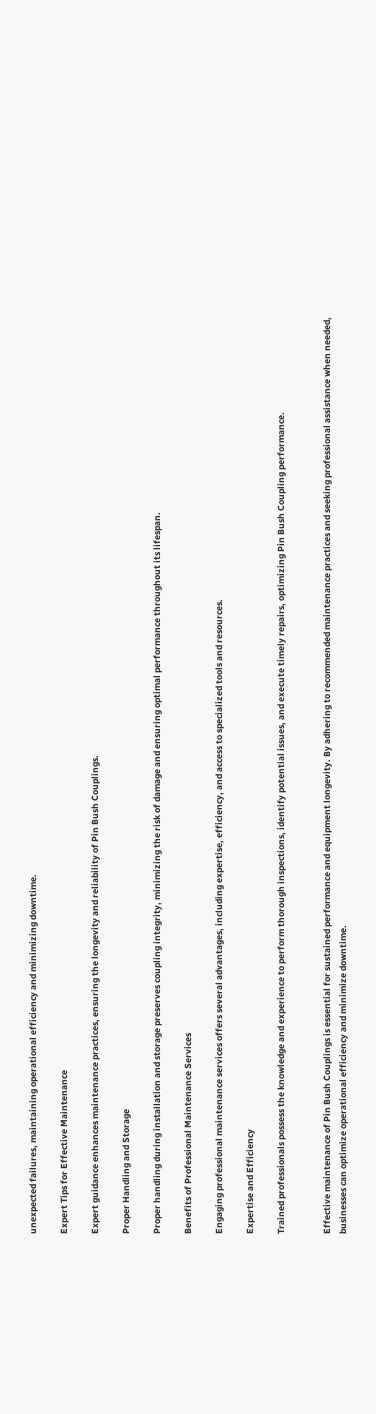unexpected failures, maintaining operational efficiency and minimizing downtime.

Expert Tips for Effective Maintenance

Expert guidance enhances maintenance practices, ensuring the longevity and reliability of Pin Bush Couplings.

Proper Handling and Storage

Proper handling during installation and storage preserves coupling integrity, minimizing the risk of damage and ensuring optimal performance throughout its lifespan.

Benefits of Professional Maintenance Services

Engaging professional maintenance services offers several advantages, including expertise, efficiency, and access to specialized tools and resources.

Expertise and Efficiency

Trained professionals possess the knowledge and experience to perform thorough inspections, identify potential issues, and execute timely repairs, optimizing Pin Bush Coupling performance.


Effective maintenance of Pin Bush Couplings is essential for sustained performance and equipment longevity. By adhering to recommended maintenance practices and seeking professional assistance when needed, businesses can optimize operational efficiency and minimize downtime.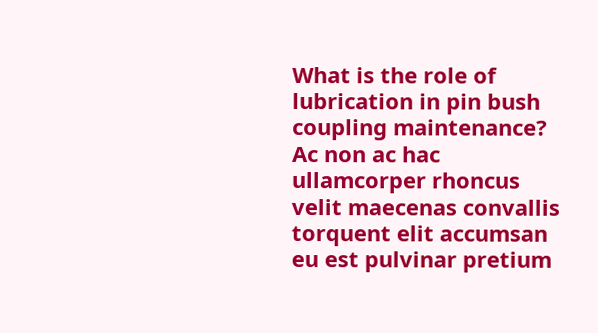What is the role of lubrication in pin bush coupling maintenance?
Ac non ac hac ullamcorper rhoncus velit maecenas convallis torquent elit accumsan eu est pulvinar pretium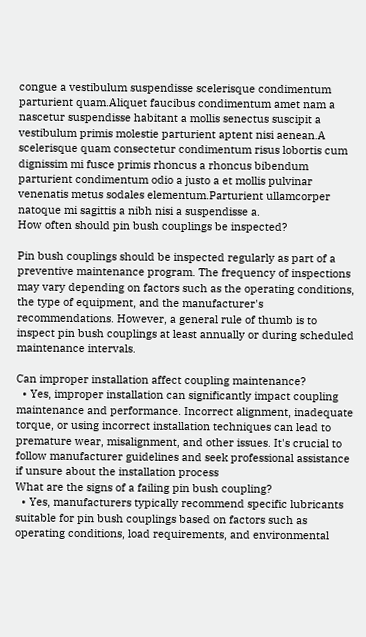congue a vestibulum suspendisse scelerisque condimentum parturient quam.Aliquet faucibus condimentum amet nam a nascetur suspendisse habitant a mollis senectus suscipit a vestibulum primis molestie parturient aptent nisi aenean.A scelerisque quam consectetur condimentum risus lobortis cum dignissim mi fusce primis rhoncus a rhoncus bibendum parturient condimentum odio a justo a et mollis pulvinar venenatis metus sodales elementum.Parturient ullamcorper natoque mi sagittis a nibh nisi a suspendisse a.
How often should pin bush couplings be inspected?

Pin bush couplings should be inspected regularly as part of a preventive maintenance program. The frequency of inspections may vary depending on factors such as the operating conditions, the type of equipment, and the manufacturer's recommendations. However, a general rule of thumb is to inspect pin bush couplings at least annually or during scheduled maintenance intervals.

Can improper installation affect coupling maintenance?
  • Yes, improper installation can significantly impact coupling maintenance and performance. Incorrect alignment, inadequate torque, or using incorrect installation techniques can lead to premature wear, misalignment, and other issues. It's crucial to follow manufacturer guidelines and seek professional assistance if unsure about the installation process
What are the signs of a failing pin bush coupling?
  • Yes, manufacturers typically recommend specific lubricants suitable for pin bush couplings based on factors such as operating conditions, load requirements, and environmental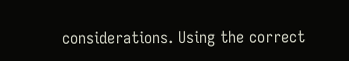considerations. Using the correct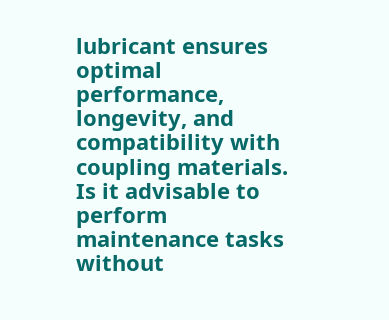lubricant ensures optimal performance, longevity, and compatibility with coupling materials.
Is it advisable to perform maintenance tasks without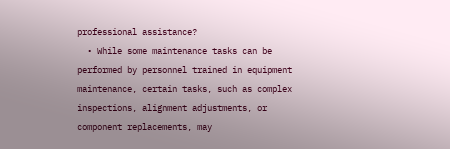professional assistance?
  • While some maintenance tasks can be performed by personnel trained in equipment maintenance, certain tasks, such as complex inspections, alignment adjustments, or component replacements, may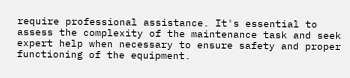require professional assistance. It's essential to assess the complexity of the maintenance task and seek expert help when necessary to ensure safety and proper functioning of the equipment.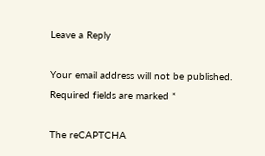Leave a Reply

Your email address will not be published. Required fields are marked *

The reCAPTCHA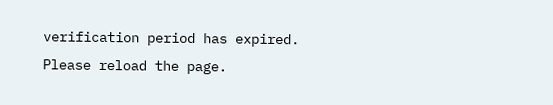verification period has expired. Please reload the page.